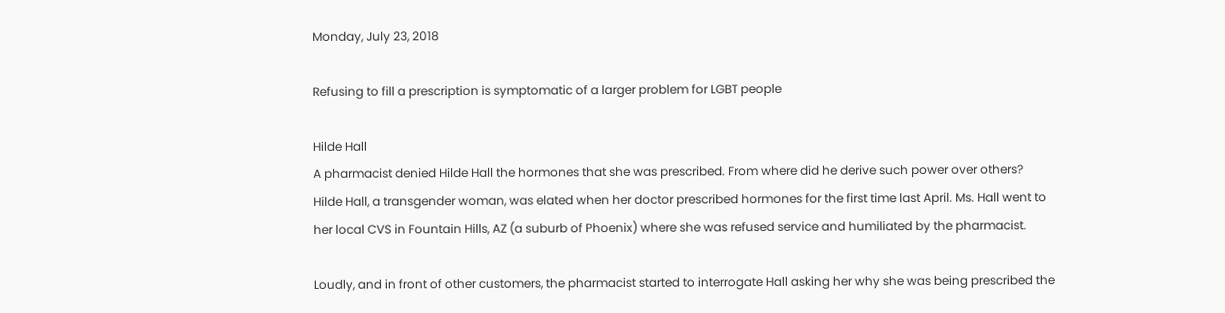Monday, July 23, 2018

Refusing to fill a prescription is symptomatic of a larger problem for LGBT people

Hilde Hall
A pharmacist denied Hilde Hall the hormones that she was prescribed. From where did he derive such power over others?
Hilde Hall, a transgender woman, was elated when her doctor prescribed hormones for the first time last April. Ms. Hall went to her local CVS in Fountain Hills, AZ (a suburb of Phoenix) where she was refused service and humiliated by the pharmacist.

Loudly, and in front of other customers, the pharmacist started to interrogate Hall asking her why she was being prescribed the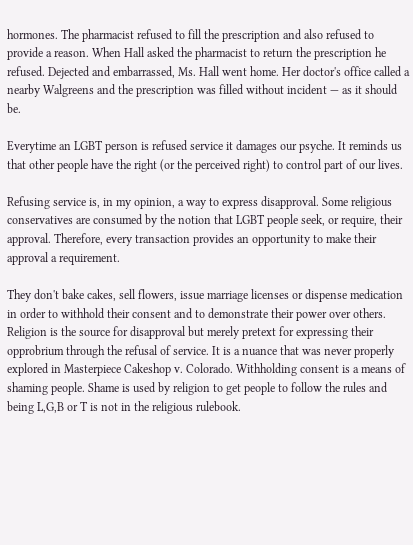hormones. The pharmacist refused to fill the prescription and also refused to provide a reason. When Hall asked the pharmacist to return the prescription he refused. Dejected and embarrassed, Ms. Hall went home. Her doctor's office called a nearby Walgreens and the prescription was filled without incident — as it should be.

Everytime an LGBT person is refused service it damages our psyche. It reminds us that other people have the right (or the perceived right) to control part of our lives.

Refusing service is, in my opinion, a way to express disapproval. Some religious conservatives are consumed by the notion that LGBT people seek, or require, their approval. Therefore, every transaction provides an opportunity to make their approval a requirement.

They don't bake cakes, sell flowers, issue marriage licenses or dispense medication in order to withhold their consent and to demonstrate their power over others. Religion is the source for disapproval but merely pretext for expressing their opprobrium through the refusal of service. It is a nuance that was never properly explored in Masterpiece Cakeshop v. Colorado. Withholding consent is a means of shaming people. Shame is used by religion to get people to follow the rules and being L,G,B or T is not in the religious rulebook.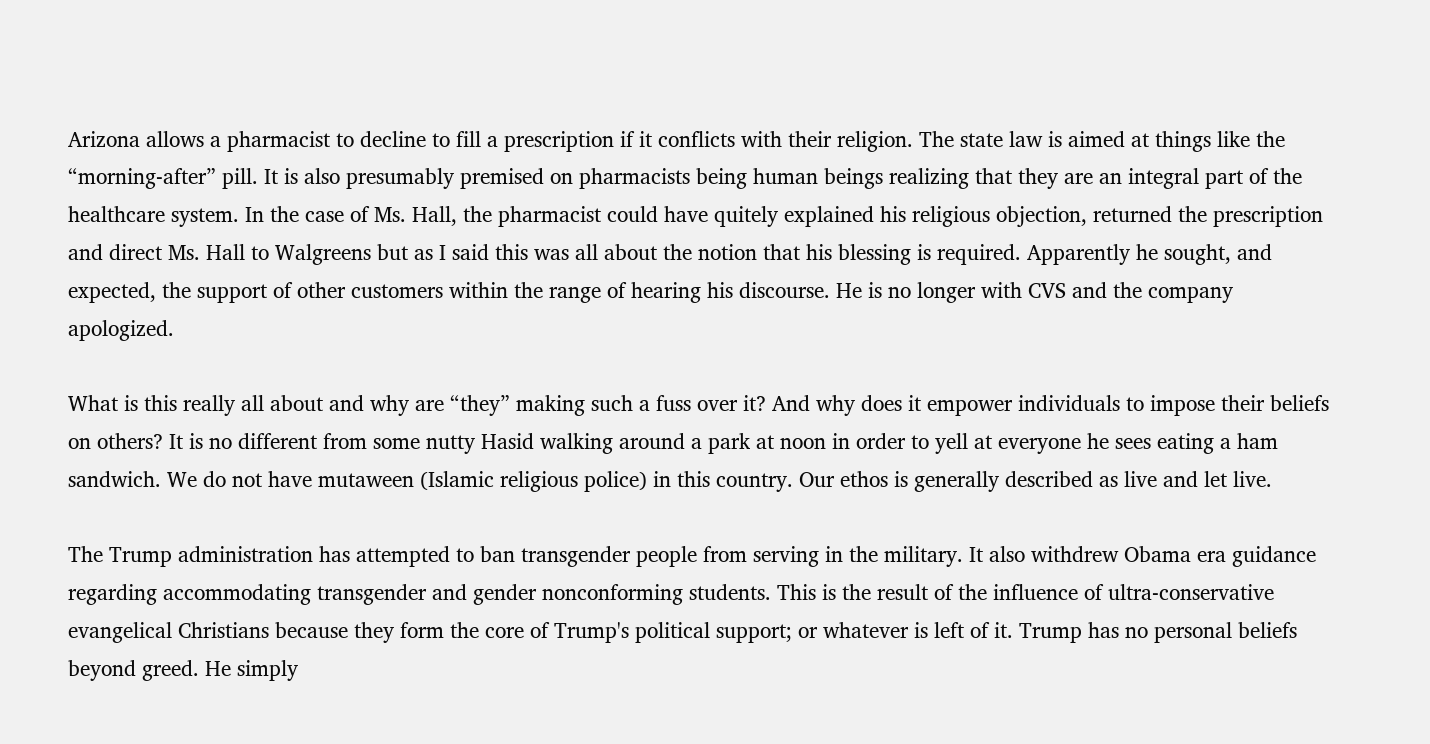Arizona allows a pharmacist to decline to fill a prescription if it conflicts with their religion. The state law is aimed at things like the “morning-after” pill. It is also presumably premised on pharmacists being human beings realizing that they are an integral part of the healthcare system. In the case of Ms. Hall, the pharmacist could have quitely explained his religious objection, returned the prescription and direct Ms. Hall to Walgreens but as I said this was all about the notion that his blessing is required. Apparently he sought, and expected, the support of other customers within the range of hearing his discourse. He is no longer with CVS and the company apologized.

What is this really all about and why are “they” making such a fuss over it? And why does it empower individuals to impose their beliefs on others? It is no different from some nutty Hasid walking around a park at noon in order to yell at everyone he sees eating a ham sandwich. We do not have mutaween (Islamic religious police) in this country. Our ethos is generally described as live and let live.

The Trump administration has attempted to ban transgender people from serving in the military. It also withdrew Obama era guidance regarding accommodating transgender and gender nonconforming students. This is the result of the influence of ultra-conservative evangelical Christians because they form the core of Trump's political support; or whatever is left of it. Trump has no personal beliefs beyond greed. He simply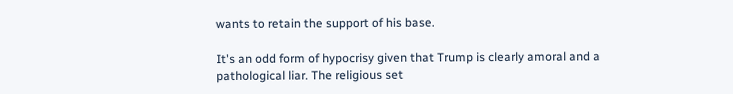wants to retain the support of his base.

It's an odd form of hypocrisy given that Trump is clearly amoral and a pathological liar. The religious set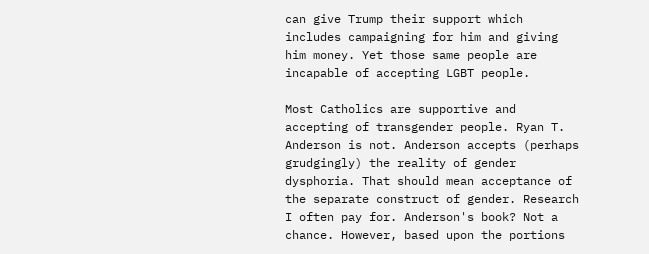can give Trump their support which includes campaigning for him and giving him money. Yet those same people are incapable of accepting LGBT people.

Most Catholics are supportive and accepting of transgender people. Ryan T. Anderson is not. Anderson accepts (perhaps grudgingly) the reality of gender dysphoria. That should mean acceptance of the separate construct of gender. Research I often pay for. Anderson's book? Not a chance. However, based upon the portions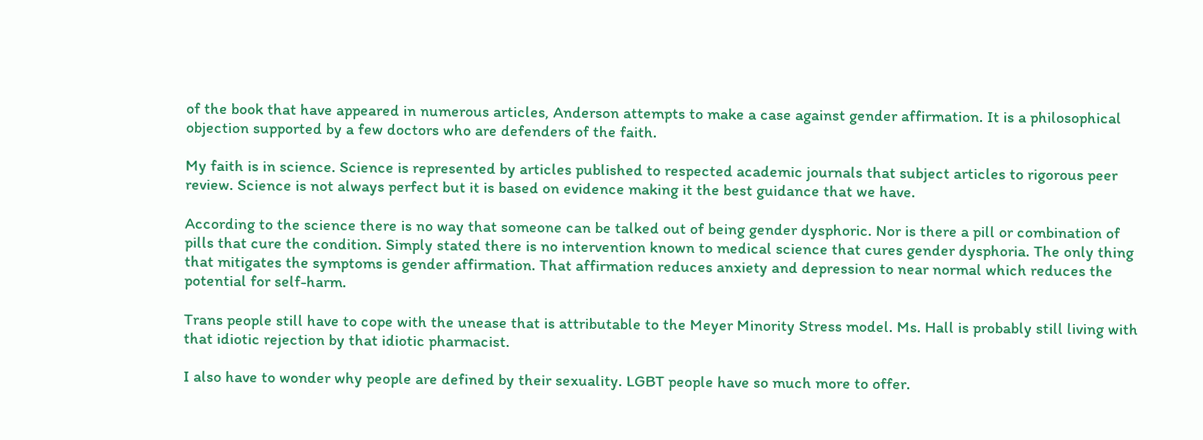of the book that have appeared in numerous articles, Anderson attempts to make a case against gender affirmation. It is a philosophical objection supported by a few doctors who are defenders of the faith.

My faith is in science. Science is represented by articles published to respected academic journals that subject articles to rigorous peer review. Science is not always perfect but it is based on evidence making it the best guidance that we have.

According to the science there is no way that someone can be talked out of being gender dysphoric. Nor is there a pill or combination of pills that cure the condition. Simply stated there is no intervention known to medical science that cures gender dysphoria. The only thing that mitigates the symptoms is gender affirmation. That affirmation reduces anxiety and depression to near normal which reduces the potential for self-harm.

Trans people still have to cope with the unease that is attributable to the Meyer Minority Stress model. Ms. Hall is probably still living with that idiotic rejection by that idiotic pharmacist.

I also have to wonder why people are defined by their sexuality. LGBT people have so much more to offer.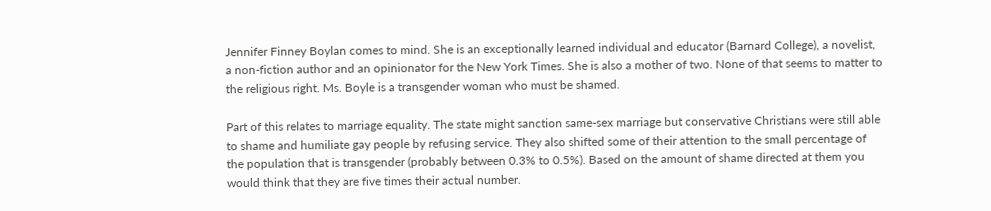Jennifer Finney Boylan comes to mind. She is an exceptionally learned individual and educator (Barnard College), a novelist, a non-fiction author and an opinionator for the New York Times. She is also a mother of two. None of that seems to matter to the religious right. Ms. Boyle is a transgender woman who must be shamed.

Part of this relates to marriage equality. The state might sanction same-sex marriage but conservative Christians were still able to shame and humiliate gay people by refusing service. They also shifted some of their attention to the small percentage of the population that is transgender (probably between 0.3% to 0.5%). Based on the amount of shame directed at them you would think that they are five times their actual number.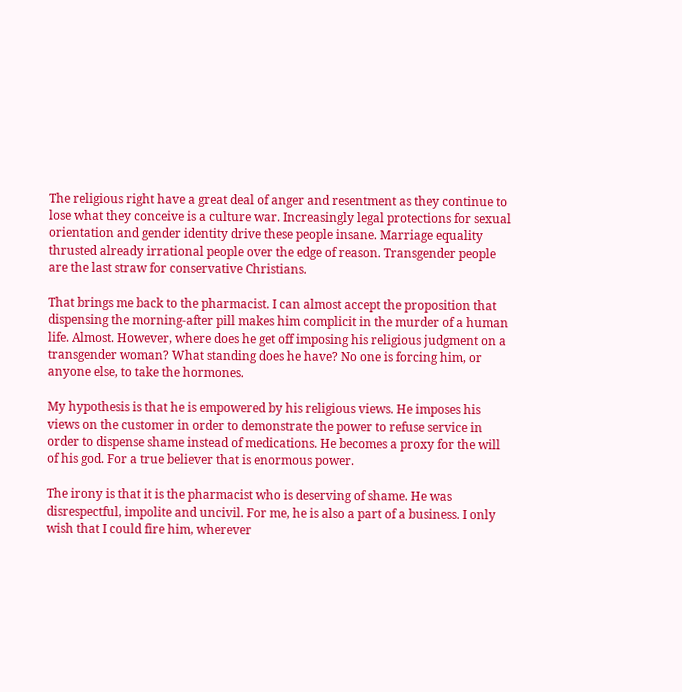The religious right have a great deal of anger and resentment as they continue to lose what they conceive is a culture war. Increasingly legal protections for sexual orientation and gender identity drive these people insane. Marriage equality thrusted already irrational people over the edge of reason. Transgender people are the last straw for conservative Christians.

That brings me back to the pharmacist. I can almost accept the proposition that dispensing the morning-after pill makes him complicit in the murder of a human life. Almost. However, where does he get off imposing his religious judgment on a transgender woman? What standing does he have? No one is forcing him, or anyone else, to take the hormones.

My hypothesis is that he is empowered by his religious views. He imposes his views on the customer in order to demonstrate the power to refuse service in order to dispense shame instead of medications. He becomes a proxy for the will of his god. For a true believer that is enormous power.

The irony is that it is the pharmacist who is deserving of shame. He was disrespectful, impolite and uncivil. For me, he is also a part of a business. I only wish that I could fire him, wherever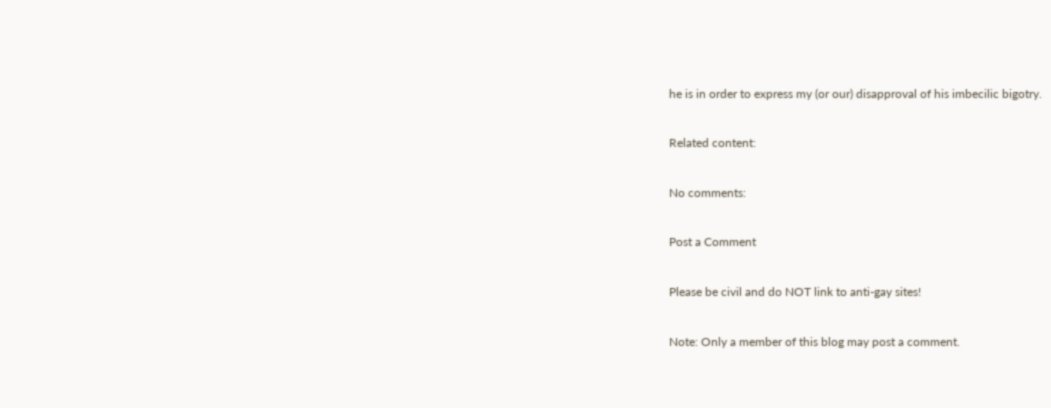he is in order to express my (or our) disapproval of his imbecilic bigotry.

Related content:

No comments:

Post a Comment

Please be civil and do NOT link to anti-gay sites!

Note: Only a member of this blog may post a comment.